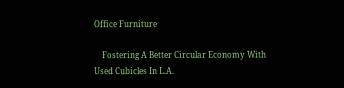Office Furniture

    Fostering A Better Circular Economy With Used Cubicles In L.A.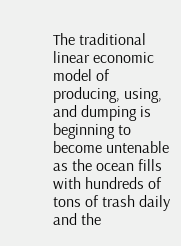The traditional linear economic model of producing, using, and dumping is beginning to become untenable as the ocean fills with hundreds of tons of trash daily and the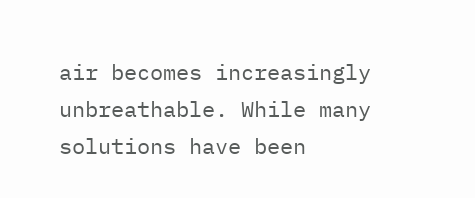air becomes increasingly unbreathable. While many solutions have been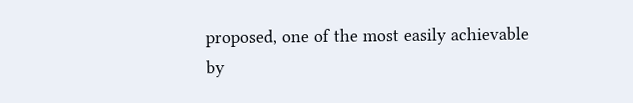proposed, one of the most easily achievable by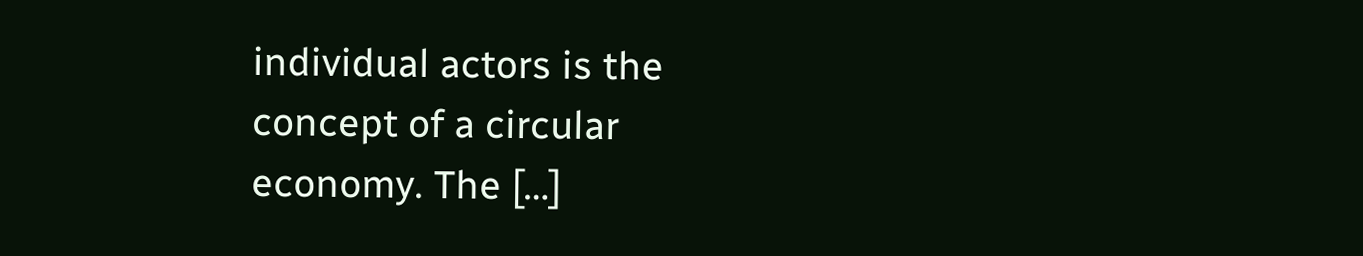individual actors is the concept of a circular economy. The […]